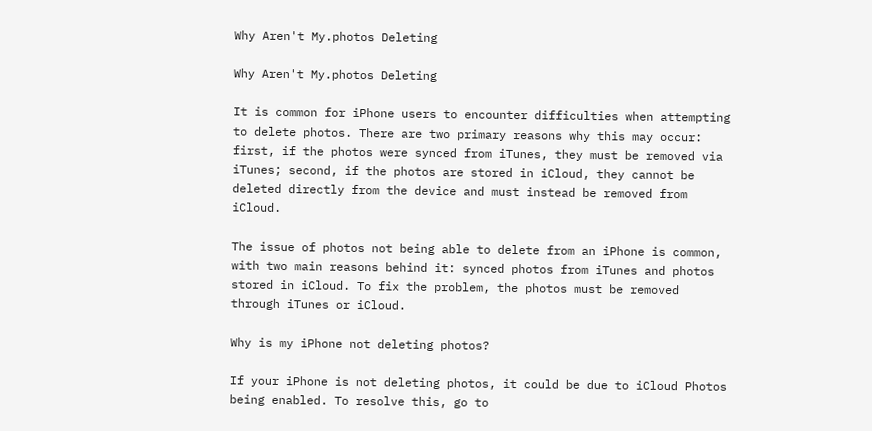Why Aren't My.photos Deleting

Why Aren't My.photos Deleting

It is common for iPhone users to encounter difficulties when attempting to delete photos. There are two primary reasons why this may occur: first, if the photos were synced from iTunes, they must be removed via iTunes; second, if the photos are stored in iCloud, they cannot be deleted directly from the device and must instead be removed from iCloud.

The issue of photos not being able to delete from an iPhone is common, with two main reasons behind it: synced photos from iTunes and photos stored in iCloud. To fix the problem, the photos must be removed through iTunes or iCloud.

Why is my iPhone not deleting photos?

If your iPhone is not deleting photos, it could be due to iCloud Photos being enabled. To resolve this, go to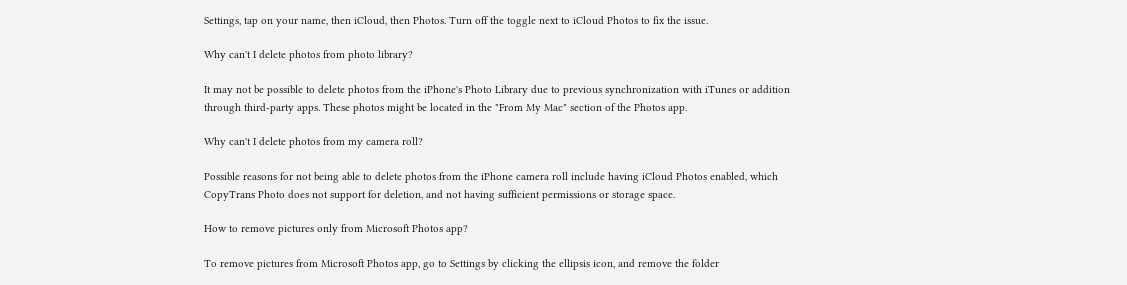Settings, tap on your name, then iCloud, then Photos. Turn off the toggle next to iCloud Photos to fix the issue.

Why can't I delete photos from photo library?

It may not be possible to delete photos from the iPhone's Photo Library due to previous synchronization with iTunes or addition through third-party apps. These photos might be located in the "From My Mac" section of the Photos app.

Why can't I delete photos from my camera roll?

Possible reasons for not being able to delete photos from the iPhone camera roll include having iCloud Photos enabled, which CopyTrans Photo does not support for deletion, and not having sufficient permissions or storage space.

How to remove pictures only from Microsoft Photos app?

To remove pictures from Microsoft Photos app, go to Settings by clicking the ellipsis icon, and remove the folder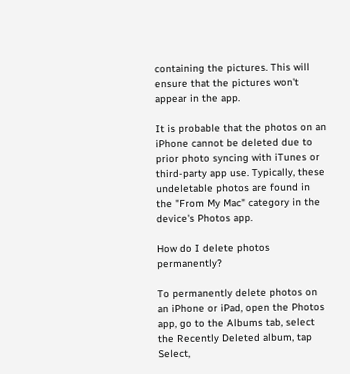containing the pictures. This will ensure that the pictures won't appear in the app.

It is probable that the photos on an iPhone cannot be deleted due to prior photo syncing with iTunes or third-party app use. Typically, these undeletable photos are found in the "From My Mac" category in the device's Photos app.

How do I delete photos permanently?

To permanently delete photos on an iPhone or iPad, open the Photos app, go to the Albums tab, select the Recently Deleted album, tap Select,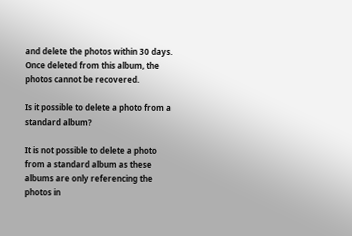and delete the photos within 30 days. Once deleted from this album, the photos cannot be recovered.

Is it possible to delete a photo from a standard album?

It is not possible to delete a photo from a standard album as these albums are only referencing the photos in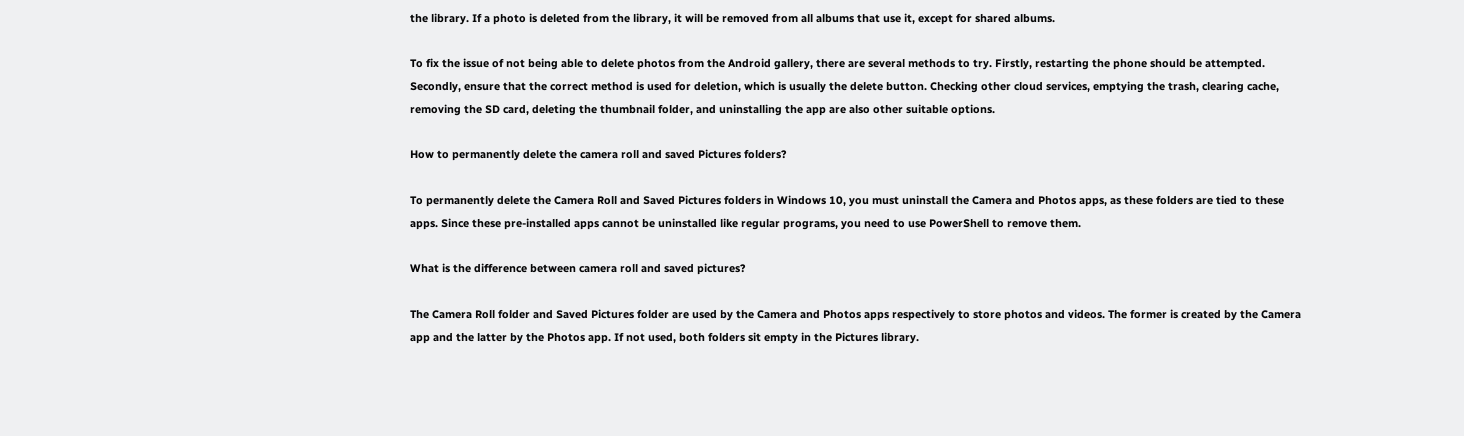the library. If a photo is deleted from the library, it will be removed from all albums that use it, except for shared albums.

To fix the issue of not being able to delete photos from the Android gallery, there are several methods to try. Firstly, restarting the phone should be attempted. Secondly, ensure that the correct method is used for deletion, which is usually the delete button. Checking other cloud services, emptying the trash, clearing cache, removing the SD card, deleting the thumbnail folder, and uninstalling the app are also other suitable options.

How to permanently delete the camera roll and saved Pictures folders?

To permanently delete the Camera Roll and Saved Pictures folders in Windows 10, you must uninstall the Camera and Photos apps, as these folders are tied to these apps. Since these pre-installed apps cannot be uninstalled like regular programs, you need to use PowerShell to remove them.

What is the difference between camera roll and saved pictures?

The Camera Roll folder and Saved Pictures folder are used by the Camera and Photos apps respectively to store photos and videos. The former is created by the Camera app and the latter by the Photos app. If not used, both folders sit empty in the Pictures library.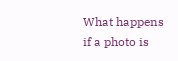What happens if a photo is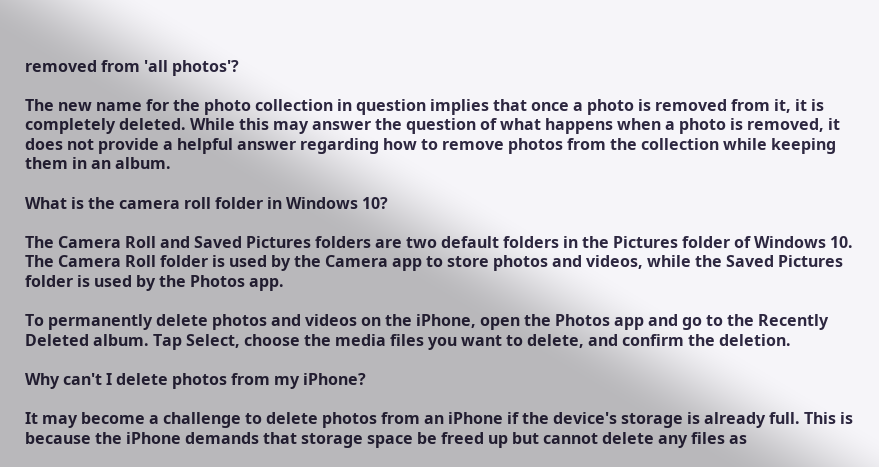removed from 'all photos'?

The new name for the photo collection in question implies that once a photo is removed from it, it is completely deleted. While this may answer the question of what happens when a photo is removed, it does not provide a helpful answer regarding how to remove photos from the collection while keeping them in an album.

What is the camera roll folder in Windows 10?

The Camera Roll and Saved Pictures folders are two default folders in the Pictures folder of Windows 10. The Camera Roll folder is used by the Camera app to store photos and videos, while the Saved Pictures folder is used by the Photos app.

To permanently delete photos and videos on the iPhone, open the Photos app and go to the Recently Deleted album. Tap Select, choose the media files you want to delete, and confirm the deletion.

Why can't I delete photos from my iPhone?

It may become a challenge to delete photos from an iPhone if the device's storage is already full. This is because the iPhone demands that storage space be freed up but cannot delete any files as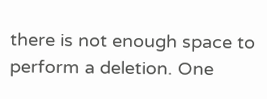there is not enough space to perform a deletion. One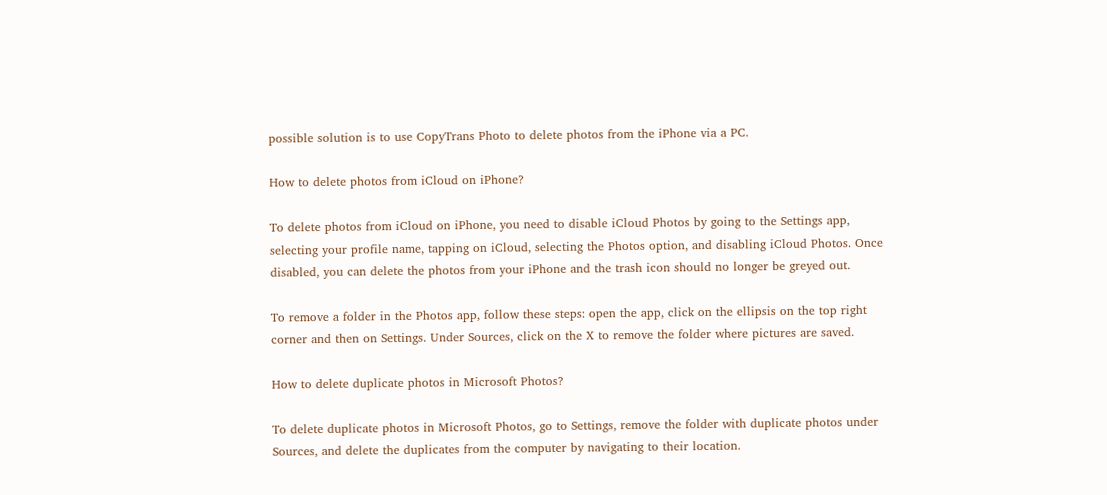possible solution is to use CopyTrans Photo to delete photos from the iPhone via a PC.

How to delete photos from iCloud on iPhone?

To delete photos from iCloud on iPhone, you need to disable iCloud Photos by going to the Settings app, selecting your profile name, tapping on iCloud, selecting the Photos option, and disabling iCloud Photos. Once disabled, you can delete the photos from your iPhone and the trash icon should no longer be greyed out.

To remove a folder in the Photos app, follow these steps: open the app, click on the ellipsis on the top right corner and then on Settings. Under Sources, click on the X to remove the folder where pictures are saved.

How to delete duplicate photos in Microsoft Photos?

To delete duplicate photos in Microsoft Photos, go to Settings, remove the folder with duplicate photos under Sources, and delete the duplicates from the computer by navigating to their location.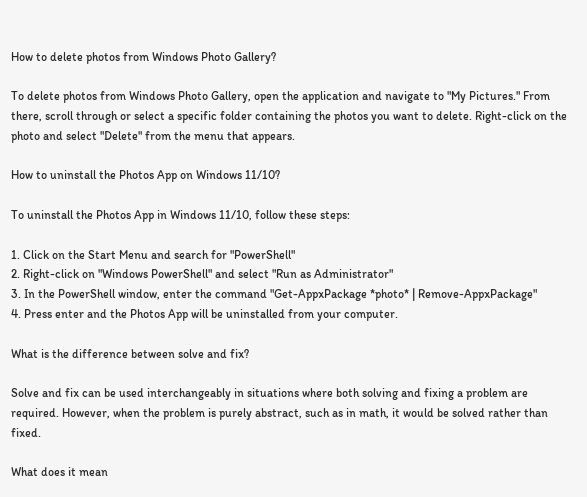How to delete photos from Windows Photo Gallery?

To delete photos from Windows Photo Gallery, open the application and navigate to "My Pictures." From there, scroll through or select a specific folder containing the photos you want to delete. Right-click on the photo and select "Delete" from the menu that appears.

How to uninstall the Photos App on Windows 11/10?

To uninstall the Photos App in Windows 11/10, follow these steps:

1. Click on the Start Menu and search for "PowerShell"
2. Right-click on "Windows PowerShell" and select "Run as Administrator"
3. In the PowerShell window, enter the command "Get-AppxPackage *photo* | Remove-AppxPackage"
4. Press enter and the Photos App will be uninstalled from your computer.

What is the difference between solve and fix?

Solve and fix can be used interchangeably in situations where both solving and fixing a problem are required. However, when the problem is purely abstract, such as in math, it would be solved rather than fixed.

What does it mean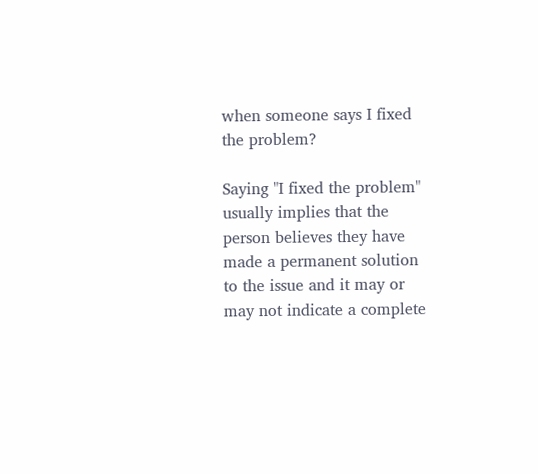when someone says I fixed the problem?

Saying "I fixed the problem" usually implies that the person believes they have made a permanent solution to the issue and it may or may not indicate a complete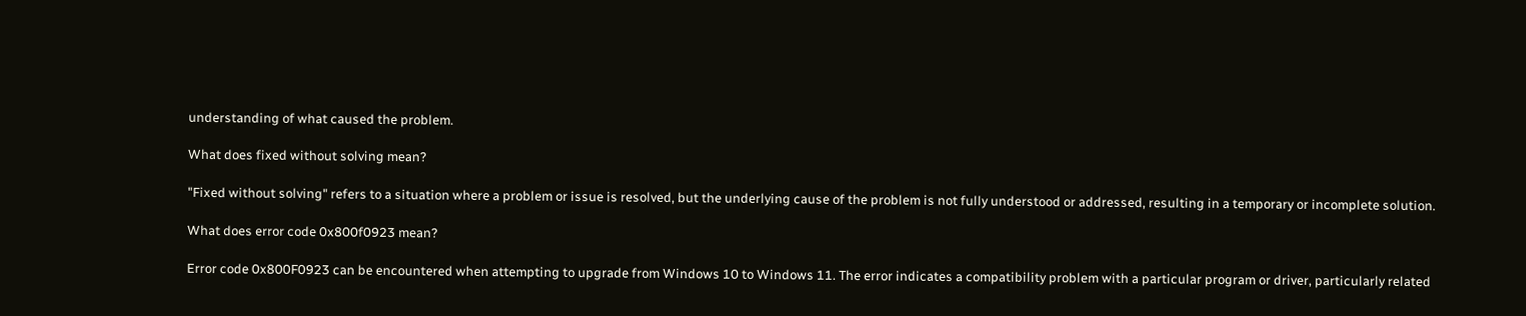understanding of what caused the problem.

What does fixed without solving mean?

"Fixed without solving" refers to a situation where a problem or issue is resolved, but the underlying cause of the problem is not fully understood or addressed, resulting in a temporary or incomplete solution.

What does error code 0x800f0923 mean?

Error code 0x800F0923 can be encountered when attempting to upgrade from Windows 10 to Windows 11. The error indicates a compatibility problem with a particular program or driver, particularly related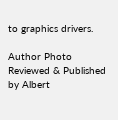to graphics drivers.

Author Photo
Reviewed & Published by Albert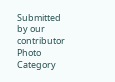Submitted by our contributor
Photo Category